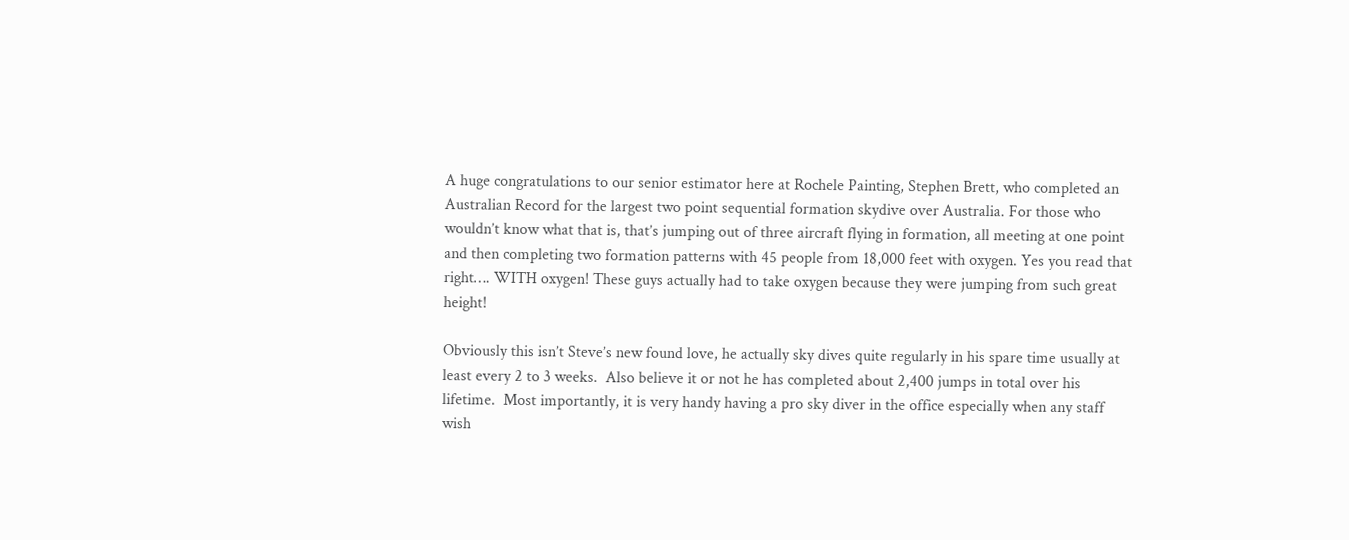A huge congratulations to our senior estimator here at Rochele Painting, Stephen Brett, who completed an Australian Record for the largest two point sequential formation skydive over Australia. For those who wouldn’t know what that is, that’s jumping out of three aircraft flying in formation, all meeting at one point and then completing two formation patterns with 45 people from 18,000 feet with oxygen. Yes you read that right…. WITH oxygen! These guys actually had to take oxygen because they were jumping from such great height!

Obviously this isn’t Steve’s new found love, he actually sky dives quite regularly in his spare time usually at least every 2 to 3 weeks.  Also believe it or not he has completed about 2,400 jumps in total over his lifetime.  Most importantly, it is very handy having a pro sky diver in the office especially when any staff wish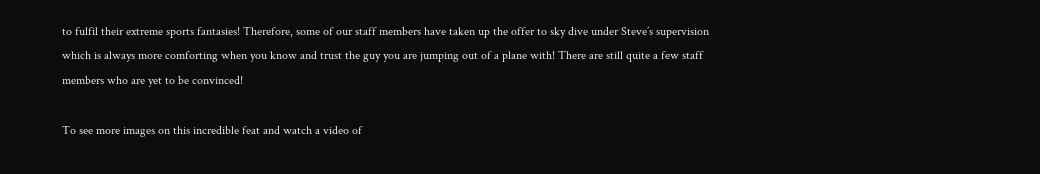to fulfil their extreme sports fantasies! Therefore, some of our staff members have taken up the offer to sky dive under Steve’s supervision which is always more comforting when you know and trust the guy you are jumping out of a plane with! There are still quite a few staff members who are yet to be convinced!

To see more images on this incredible feat and watch a video of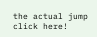the actual jump click here!